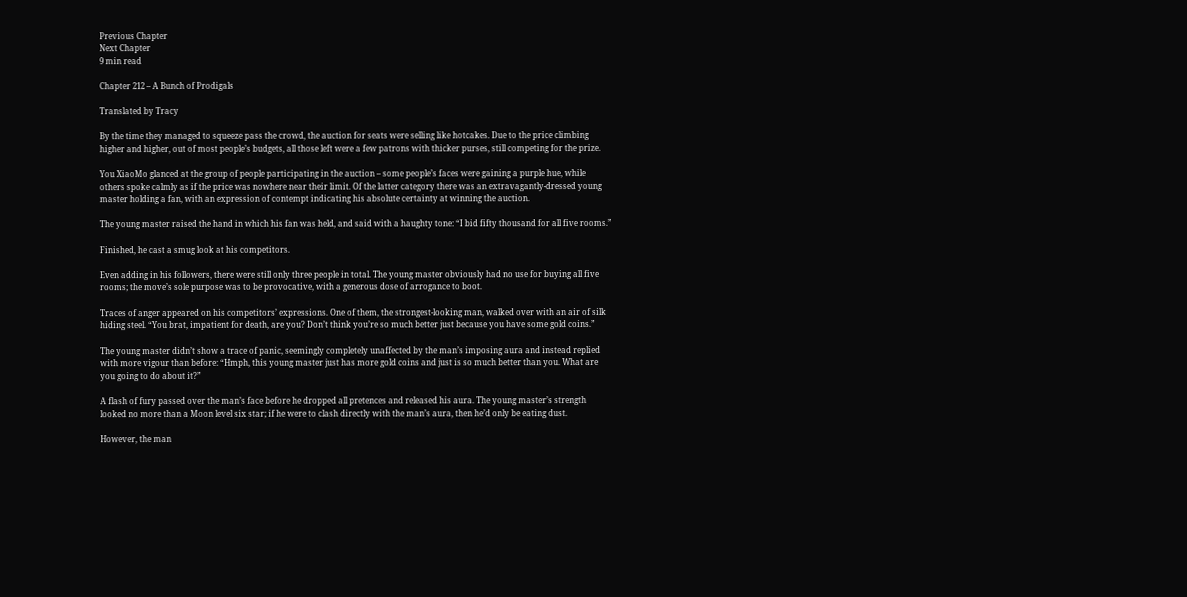Previous Chapter
Next Chapter
9 min read

Chapter 212 – A Bunch of Prodigals

Translated by Tracy

By the time they managed to squeeze pass the crowd, the auction for seats were selling like hotcakes. Due to the price climbing higher and higher, out of most people’s budgets, all those left were a few patrons with thicker purses, still competing for the prize.

You XiaoMo glanced at the group of people participating in the auction – some people’s faces were gaining a purple hue, while others spoke calmly as if the price was nowhere near their limit. Of the latter category there was an extravagantly-dressed young master holding a fan, with an expression of contempt indicating his absolute certainty at winning the auction.

The young master raised the hand in which his fan was held, and said with a haughty tone: “I bid fifty thousand for all five rooms.”

Finished, he cast a smug look at his competitors.

Even adding in his followers, there were still only three people in total. The young master obviously had no use for buying all five rooms; the move’s sole purpose was to be provocative, with a generous dose of arrogance to boot.

Traces of anger appeared on his competitors’ expressions. One of them, the strongest-looking man, walked over with an air of silk hiding steel. “You brat, impatient for death, are you? Don’t think you’re so much better just because you have some gold coins.”

The young master didn’t show a trace of panic, seemingly completely unaffected by the man’s imposing aura and instead replied with more vigour than before: “Hmph, this young master just has more gold coins and just is so much better than you. What are you going to do about it?”

A flash of fury passed over the man’s face before he dropped all pretences and released his aura. The young master’s strength looked no more than a Moon level six star; if he were to clash directly with the man’s aura, then he’d only be eating dust.

However, the man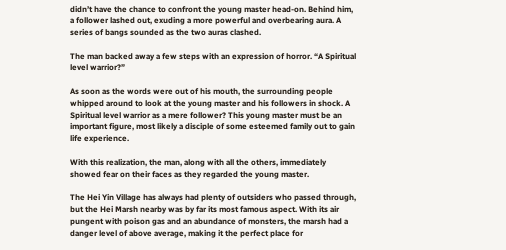didn’t have the chance to confront the young master head-on. Behind him, a follower lashed out, exuding a more powerful and overbearing aura. A series of bangs sounded as the two auras clashed.

The man backed away a few steps with an expression of horror. “A Spiritual level warrior?”

As soon as the words were out of his mouth, the surrounding people whipped around to look at the young master and his followers in shock. A Spiritual level warrior as a mere follower? This young master must be an important figure, most likely a disciple of some esteemed family out to gain life experience.

With this realization, the man, along with all the others, immediately showed fear on their faces as they regarded the young master.

The Hei Yin Village has always had plenty of outsiders who passed through, but the Hei Marsh nearby was by far its most famous aspect. With its air pungent with poison gas and an abundance of monsters, the marsh had a danger level of above average, making it the perfect place for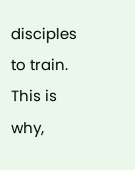disciples to train. This is why,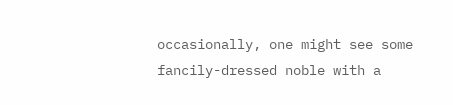occasionally, one might see some fancily-dressed noble with a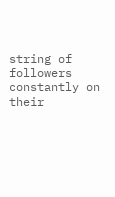string of followers constantly on their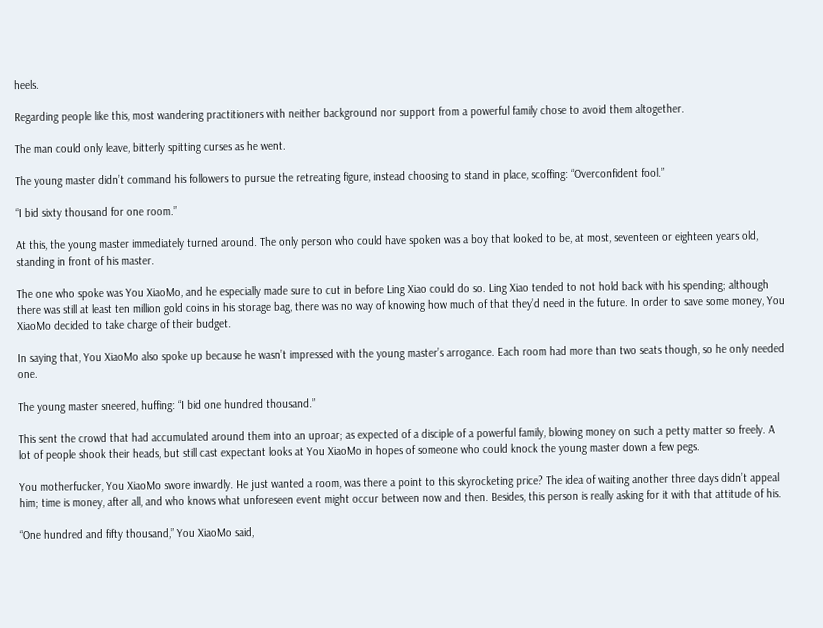heels.

Regarding people like this, most wandering practitioners with neither background nor support from a powerful family chose to avoid them altogether.

The man could only leave, bitterly spitting curses as he went.

The young master didn’t command his followers to pursue the retreating figure, instead choosing to stand in place, scoffing: “Overconfident fool.”

“I bid sixty thousand for one room.”

At this, the young master immediately turned around. The only person who could have spoken was a boy that looked to be, at most, seventeen or eighteen years old, standing in front of his master.

The one who spoke was You XiaoMo, and he especially made sure to cut in before Ling Xiao could do so. Ling Xiao tended to not hold back with his spending; although there was still at least ten million gold coins in his storage bag, there was no way of knowing how much of that they’d need in the future. In order to save some money, You XiaoMo decided to take charge of their budget.

In saying that, You XiaoMo also spoke up because he wasn’t impressed with the young master’s arrogance. Each room had more than two seats though, so he only needed one.

The young master sneered, huffing: “I bid one hundred thousand.”

This sent the crowd that had accumulated around them into an uproar; as expected of a disciple of a powerful family, blowing money on such a petty matter so freely. A lot of people shook their heads, but still cast expectant looks at You XiaoMo in hopes of someone who could knock the young master down a few pegs.

You motherfucker, You XiaoMo swore inwardly. He just wanted a room, was there a point to this skyrocketing price? The idea of waiting another three days didn’t appeal him; time is money, after all, and who knows what unforeseen event might occur between now and then. Besides, this person is really asking for it with that attitude of his.

“One hundred and fifty thousand,” You XiaoMo said,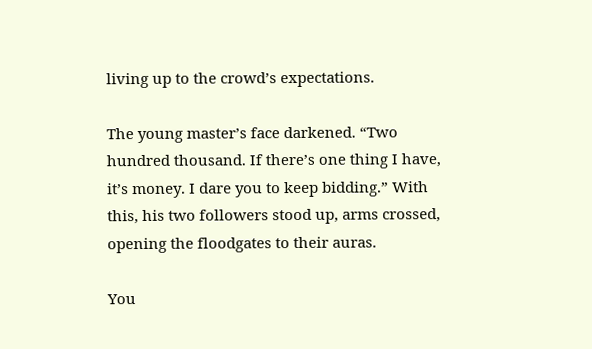living up to the crowd’s expectations.

The young master’s face darkened. “Two hundred thousand. If there’s one thing I have, it’s money. I dare you to keep bidding.” With this, his two followers stood up, arms crossed, opening the floodgates to their auras.

You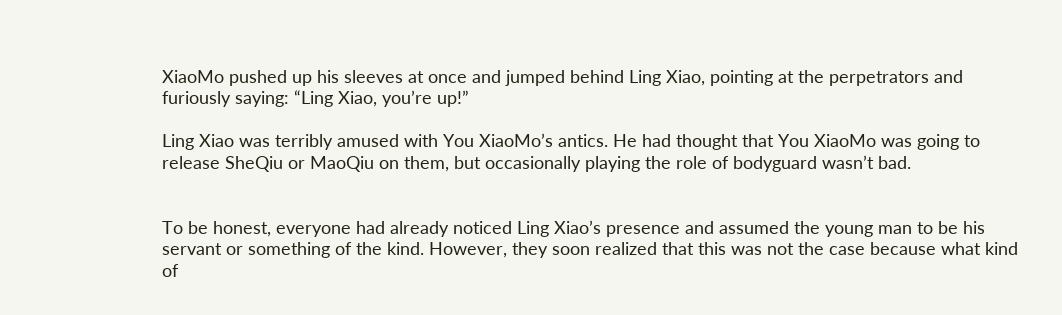XiaoMo pushed up his sleeves at once and jumped behind Ling Xiao, pointing at the perpetrators and furiously saying: “Ling Xiao, you’re up!”

Ling Xiao was terribly amused with You XiaoMo’s antics. He had thought that You XiaoMo was going to release SheQiu or MaoQiu on them, but occasionally playing the role of bodyguard wasn’t bad.


To be honest, everyone had already noticed Ling Xiao’s presence and assumed the young man to be his servant or something of the kind. However, they soon realized that this was not the case because what kind of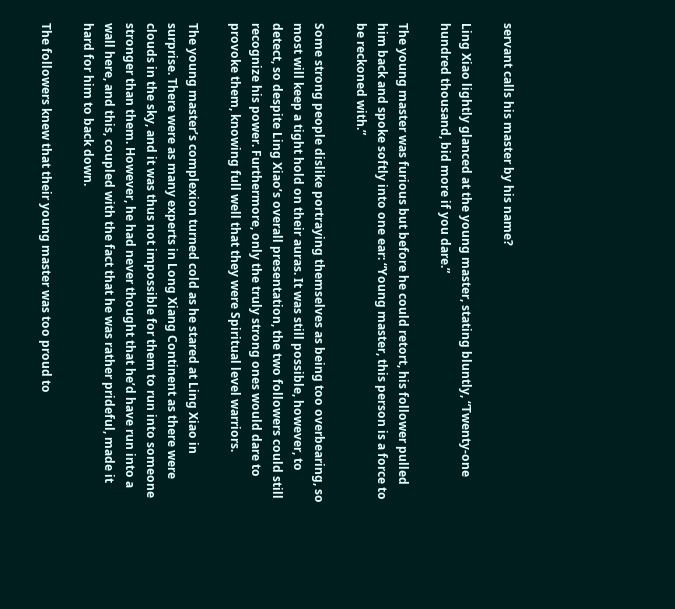servant calls his master by his name?

Ling Xiao lightly glanced at the young master, stating bluntly, “Twenty-one hundred thousand, bid more if you dare.”

The young master was furious but before he could retort, his follower pulled him back and spoke softly into one ear: “Young master, this person is a force to be reckoned with.”

Some strong people dislike portraying themselves as being too overbearing, so most will keep a tight hold on their auras. It was still possible, however, to detect, so despite Ling Xiao’s overall presentation, the two followers could still recognize his power. Furthermore, only the truly strong ones would dare to provoke them, knowing full well that they were Spiritual level warriors.

The young master’s complexion turned cold as he stared at Ling Xiao in surprise. There were as many experts in Long Xiang Continent as there were clouds in the sky, and it was thus not impossible for them to run into someone stronger than them. However, he had never thought that he’d have run into a wall here, and this, coupled with the fact that he was rather prideful, made it hard for him to back down.

The followers knew that their young master was too proud to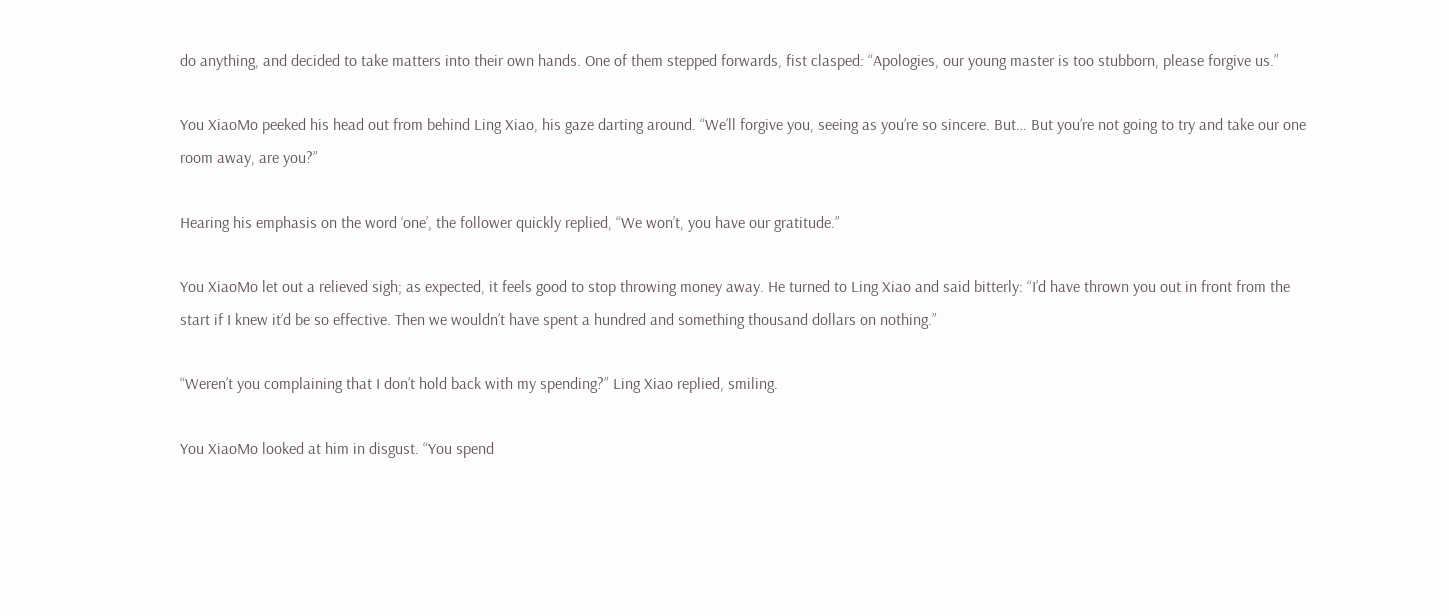do anything, and decided to take matters into their own hands. One of them stepped forwards, fist clasped: “Apologies, our young master is too stubborn, please forgive us.”

You XiaoMo peeked his head out from behind Ling Xiao, his gaze darting around. “We’ll forgive you, seeing as you’re so sincere. But… But you’re not going to try and take our one room away, are you?”

Hearing his emphasis on the word ‘one’, the follower quickly replied, “We won’t, you have our gratitude.”

You XiaoMo let out a relieved sigh; as expected, it feels good to stop throwing money away. He turned to Ling Xiao and said bitterly: “I’d have thrown you out in front from the start if I knew it’d be so effective. Then we wouldn’t have spent a hundred and something thousand dollars on nothing.”

“Weren’t you complaining that I don’t hold back with my spending?” Ling Xiao replied, smiling.

You XiaoMo looked at him in disgust. “You spend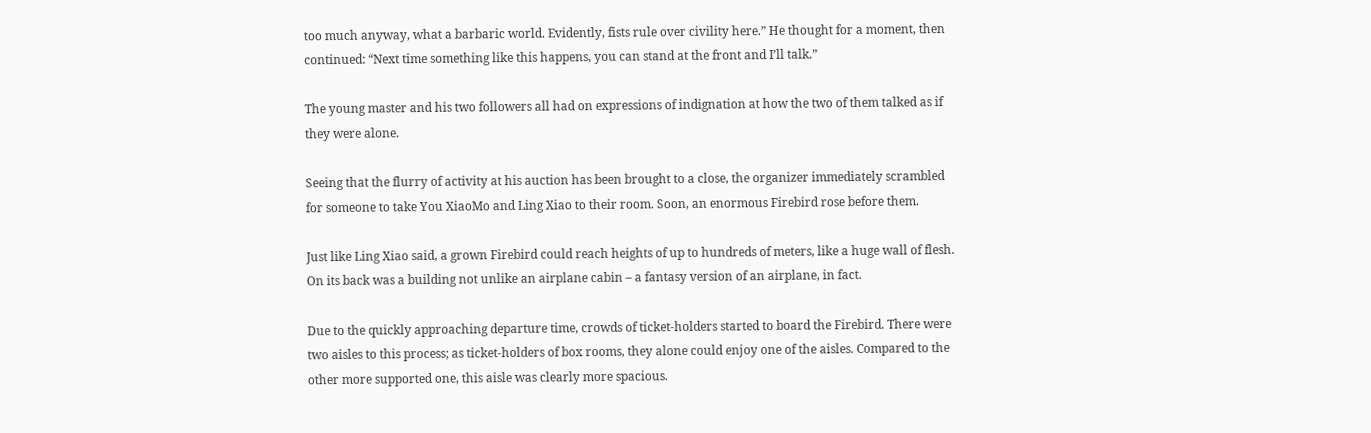too much anyway, what a barbaric world. Evidently, fists rule over civility here.” He thought for a moment, then continued: “Next time something like this happens, you can stand at the front and I’ll talk.”

The young master and his two followers all had on expressions of indignation at how the two of them talked as if they were alone.

Seeing that the flurry of activity at his auction has been brought to a close, the organizer immediately scrambled for someone to take You XiaoMo and Ling Xiao to their room. Soon, an enormous Firebird rose before them.

Just like Ling Xiao said, a grown Firebird could reach heights of up to hundreds of meters, like a huge wall of flesh. On its back was a building not unlike an airplane cabin – a fantasy version of an airplane, in fact.

Due to the quickly approaching departure time, crowds of ticket-holders started to board the Firebird. There were two aisles to this process; as ticket-holders of box rooms, they alone could enjoy one of the aisles. Compared to the other more supported one, this aisle was clearly more spacious.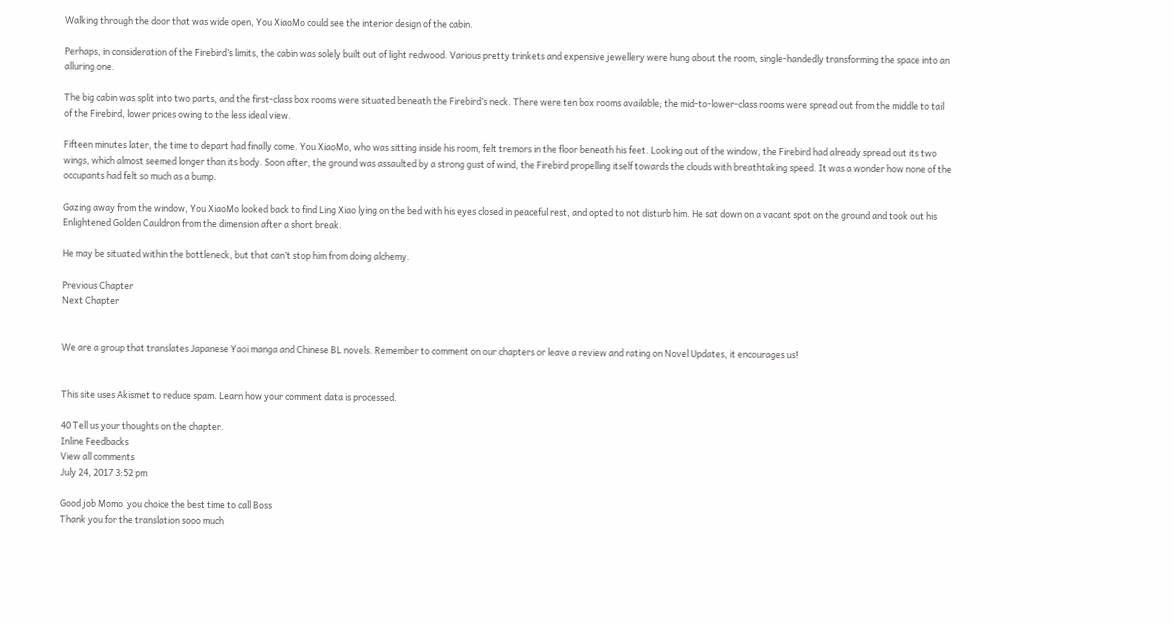Walking through the door that was wide open, You XiaoMo could see the interior design of the cabin.

Perhaps, in consideration of the Firebird’s limits, the cabin was solely built out of light redwood. Various pretty trinkets and expensive jewellery were hung about the room, single-handedly transforming the space into an alluring one.

The big cabin was split into two parts, and the first-class box rooms were situated beneath the Firebird’s neck. There were ten box rooms available; the mid-to-lower-class rooms were spread out from the middle to tail of the Firebird, lower prices owing to the less ideal view.

Fifteen minutes later, the time to depart had finally come. You XiaoMo, who was sitting inside his room, felt tremors in the floor beneath his feet. Looking out of the window, the Firebird had already spread out its two wings, which almost seemed longer than its body. Soon after, the ground was assaulted by a strong gust of wind, the Firebird propelling itself towards the clouds with breathtaking speed. It was a wonder how none of the occupants had felt so much as a bump.

Gazing away from the window, You XiaoMo looked back to find Ling Xiao lying on the bed with his eyes closed in peaceful rest, and opted to not disturb him. He sat down on a vacant spot on the ground and took out his Enlightened Golden Cauldron from the dimension after a short break.

He may be situated within the bottleneck, but that can’t stop him from doing alchemy.

Previous Chapter
Next Chapter


We are a group that translates Japanese Yaoi manga and Chinese BL novels. Remember to comment on our chapters or leave a review and rating on Novel Updates, it encourages us!


This site uses Akismet to reduce spam. Learn how your comment data is processed.

40 Tell us your thoughts on the chapter.
Inline Feedbacks
View all comments
July 24, 2017 3:52 pm

Good job Momo  you choice the best time to call Boss
Thank you for the translation sooo much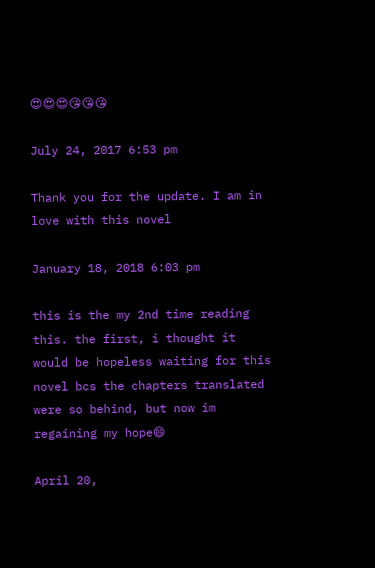😍😍😍😘😘😘

July 24, 2017 6:53 pm

Thank you for the update. I am in love with this novel

January 18, 2018 6:03 pm

this is the my 2nd time reading this. the first, i thought it would be hopeless waiting for this novel bcs the chapters translated were so behind, but now im regaining my hope😄

April 20,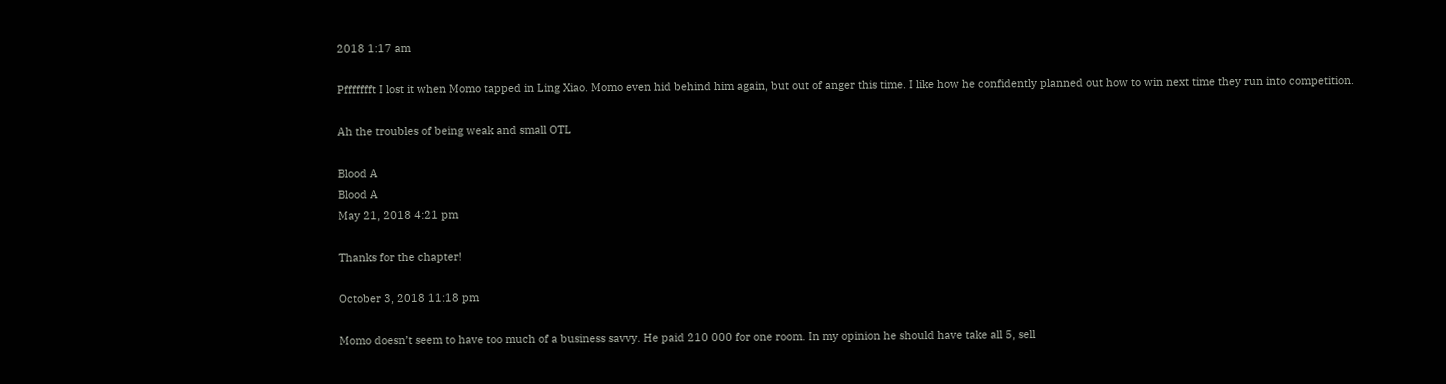2018 1:17 am

Pffffffft I lost it when Momo tapped in Ling Xiao. Momo even hid behind him again, but out of anger this time. I like how he confidently planned out how to win next time they run into competition.

Ah the troubles of being weak and small OTL

Blood A
Blood A
May 21, 2018 4:21 pm

Thanks for the chapter!

October 3, 2018 11:18 pm

Momo doesn’t seem to have too much of a business savvy. He paid 210 000 for one room. In my opinion he should have take all 5, sell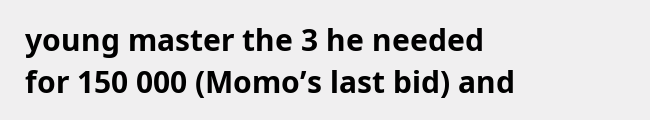young master the 3 he needed for 150 000 (Momo’s last bid) and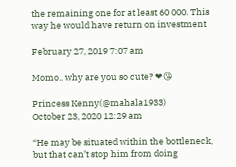the remaining one for at least 60 000. This way he would have return on investment

February 27, 2019 7:07 am

Momo.. why are you so cute? ❤😘

Princess Kenny(@mahala1933)
October 23, 2020 12:29 am

“He may be situated within the bottleneck, but that can’t stop him from doing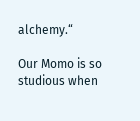alchemy.“

Our Momo is so studious when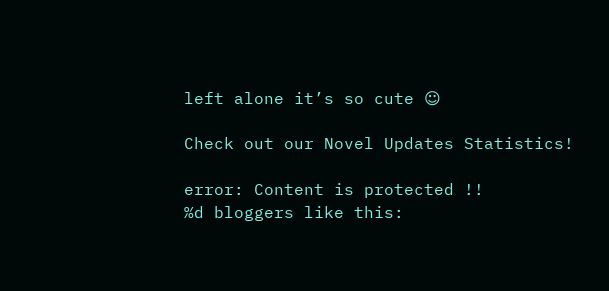left alone it’s so cute ☺

Check out our Novel Updates Statistics!

error: Content is protected !!
%d bloggers like this: